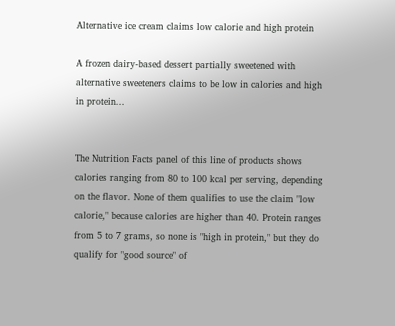Alternative ice cream claims low calorie and high protein

A frozen dairy-based dessert partially sweetened with alternative sweeteners claims to be low in calories and high in protein...


The Nutrition Facts panel of this line of products shows calories ranging from 80 to 100 kcal per serving, depending on the flavor. None of them qualifies to use the claim "low calorie," because calories are higher than 40. Protein ranges from 5 to 7 grams, so none is "high in protein," but they do qualify for "good source" of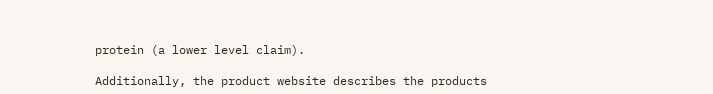protein (a lower level claim).

Additionally, the product website describes the products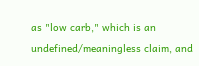as "low carb," which is an undefined/meaningless claim, and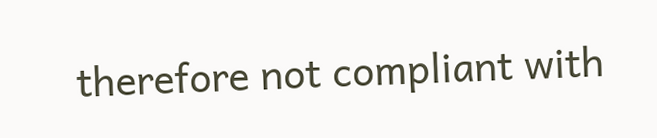therefore not compliant with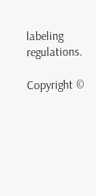labeling regulations.

Copyright ©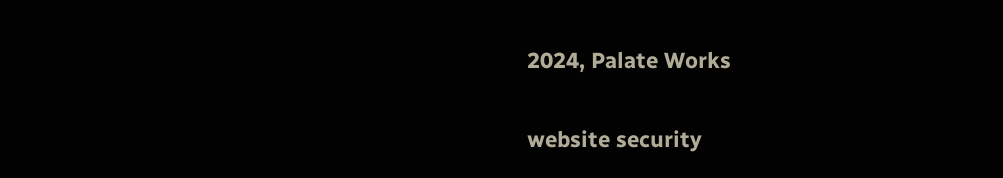2024, Palate Works

website security